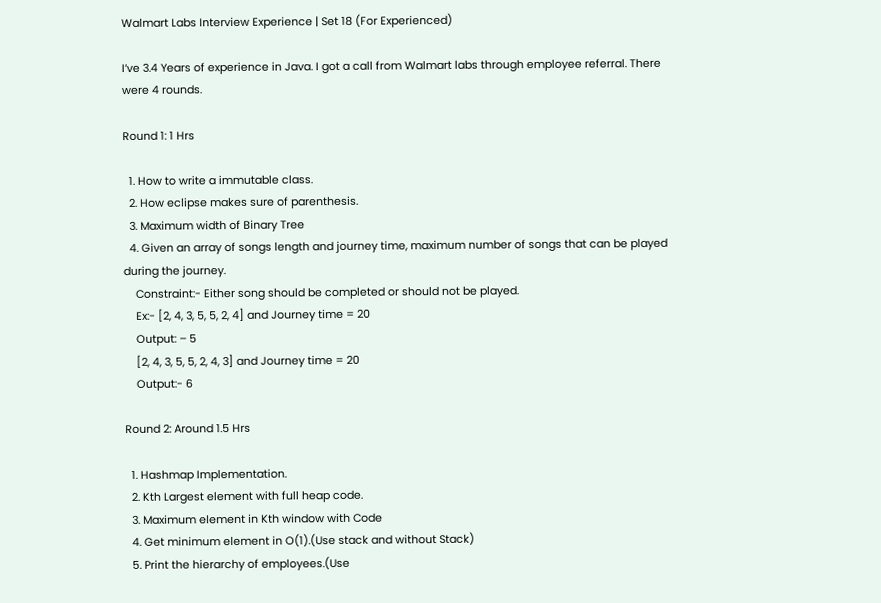Walmart Labs Interview Experience | Set 18 (For Experienced)

I’ve 3.4 Years of experience in Java. I got a call from Walmart labs through employee referral. There were 4 rounds.

Round 1: 1 Hrs

  1. How to write a immutable class.
  2. How eclipse makes sure of parenthesis.
  3. Maximum width of Binary Tree
  4. Given an array of songs length and journey time, maximum number of songs that can be played during the journey.
    Constraint:- Either song should be completed or should not be played.
    Ex:- [2, 4, 3, 5, 5, 2, 4] and Journey time = 20
    Output: – 5
    [2, 4, 3, 5, 5, 2, 4, 3] and Journey time = 20
    Output:- 6

Round 2: Around 1.5 Hrs

  1. Hashmap Implementation.
  2. Kth Largest element with full heap code.
  3. Maximum element in Kth window with Code
  4. Get minimum element in O(1).(Use stack and without Stack)
  5. Print the hierarchy of employees.(Use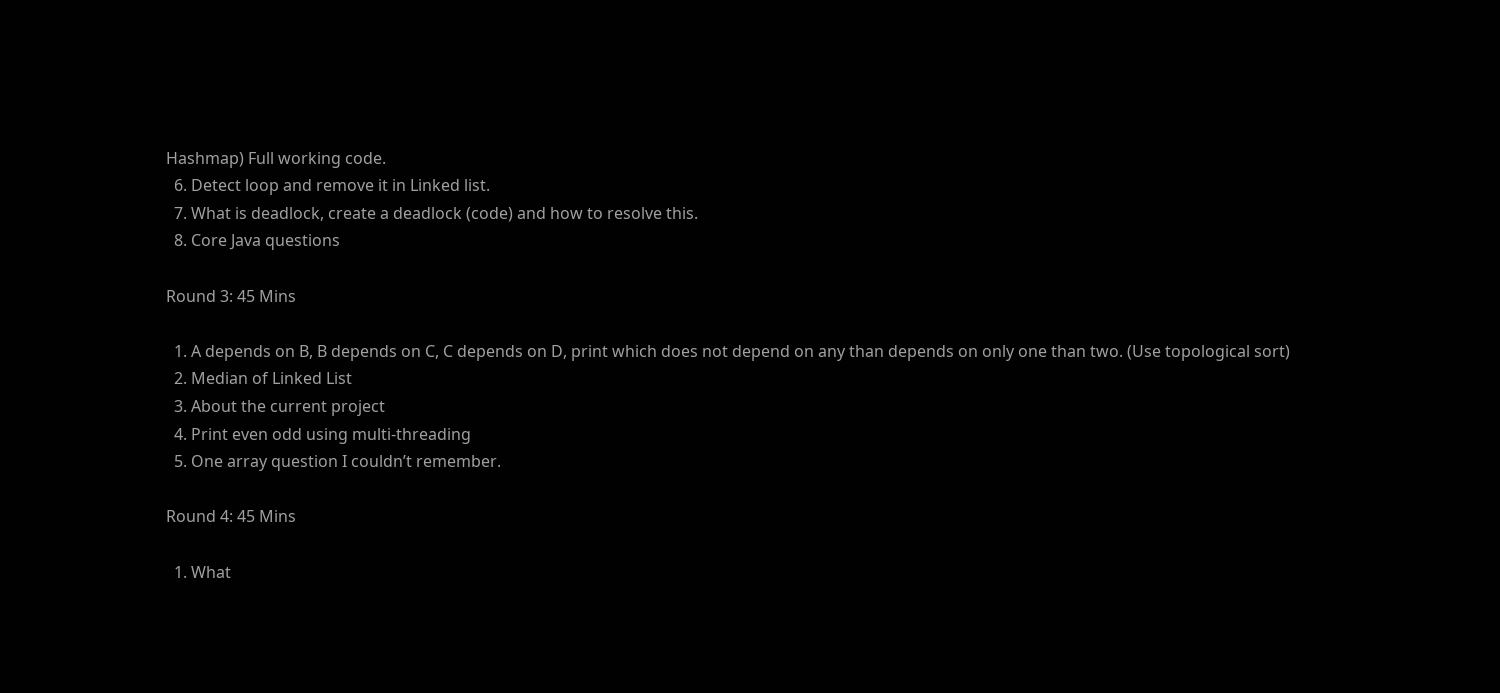Hashmap) Full working code.
  6. Detect loop and remove it in Linked list.
  7. What is deadlock, create a deadlock (code) and how to resolve this.
  8. Core Java questions

Round 3: 45 Mins

  1. A depends on B, B depends on C, C depends on D, print which does not depend on any than depends on only one than two. (Use topological sort)
  2. Median of Linked List
  3. About the current project
  4. Print even odd using multi-threading
  5. One array question I couldn’t remember.

Round 4: 45 Mins

  1. What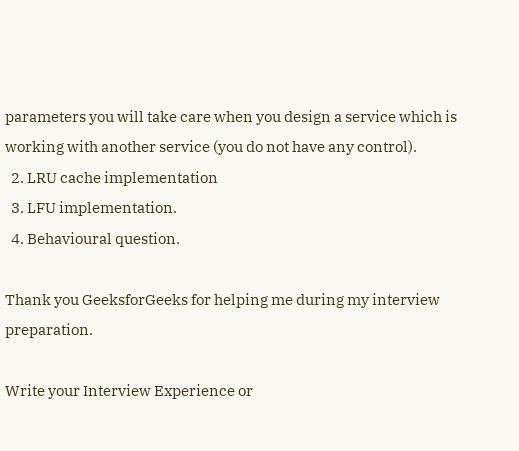parameters you will take care when you design a service which is working with another service (you do not have any control).
  2. LRU cache implementation
  3. LFU implementation.
  4. Behavioural question.

Thank you GeeksforGeeks for helping me during my interview preparation.

Write your Interview Experience or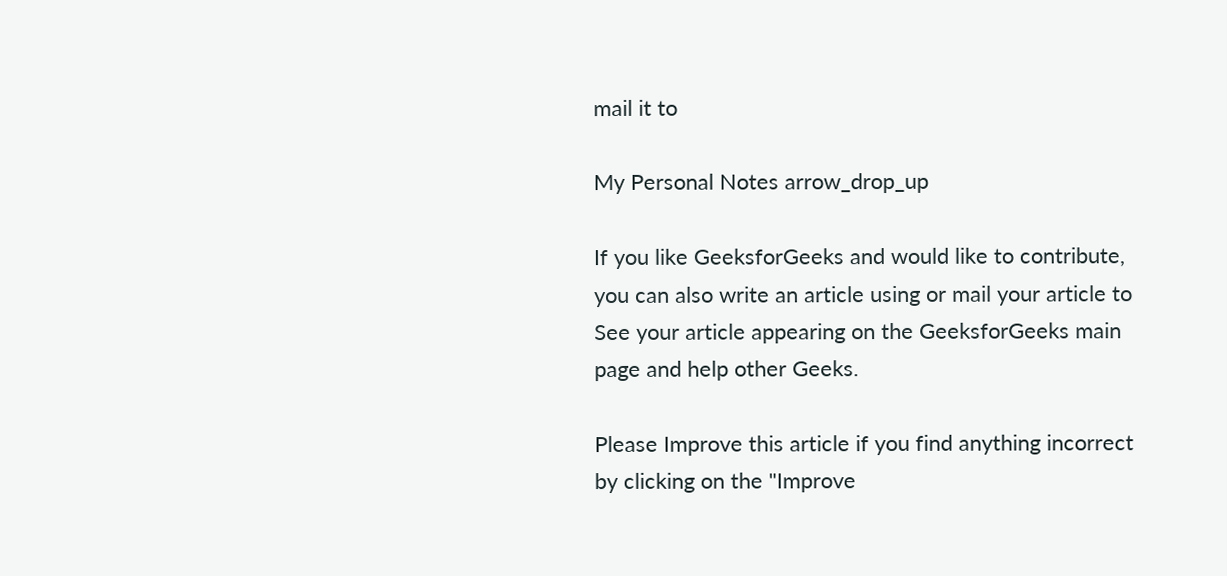mail it to

My Personal Notes arrow_drop_up

If you like GeeksforGeeks and would like to contribute, you can also write an article using or mail your article to See your article appearing on the GeeksforGeeks main page and help other Geeks.

Please Improve this article if you find anything incorrect by clicking on the "Improve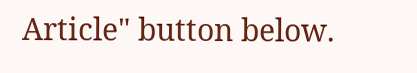Article" button below.